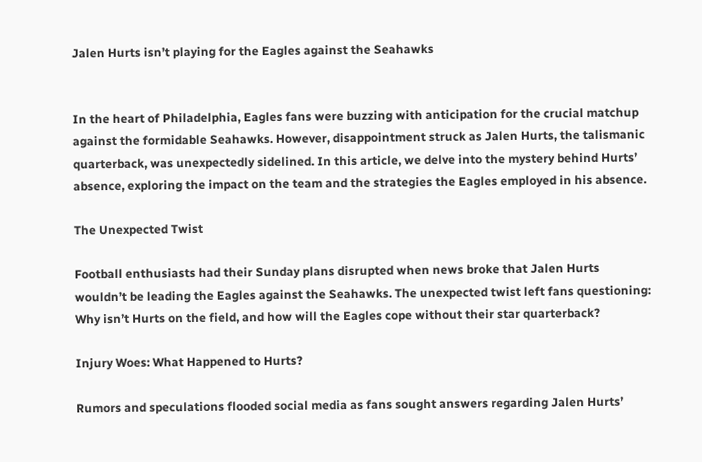Jalen Hurts isn’t playing for the Eagles against the Seahawks


In the heart of Philadelphia, Eagles fans were buzzing with anticipation for the crucial matchup against the formidable Seahawks. However, disappointment struck as Jalen Hurts, the talismanic quarterback, was unexpectedly sidelined. In this article, we delve into the mystery behind Hurts’ absence, exploring the impact on the team and the strategies the Eagles employed in his absence.

The Unexpected Twist

Football enthusiasts had their Sunday plans disrupted when news broke that Jalen Hurts wouldn’t be leading the Eagles against the Seahawks. The unexpected twist left fans questioning: Why isn’t Hurts on the field, and how will the Eagles cope without their star quarterback?

Injury Woes: What Happened to Hurts?

Rumors and speculations flooded social media as fans sought answers regarding Jalen Hurts’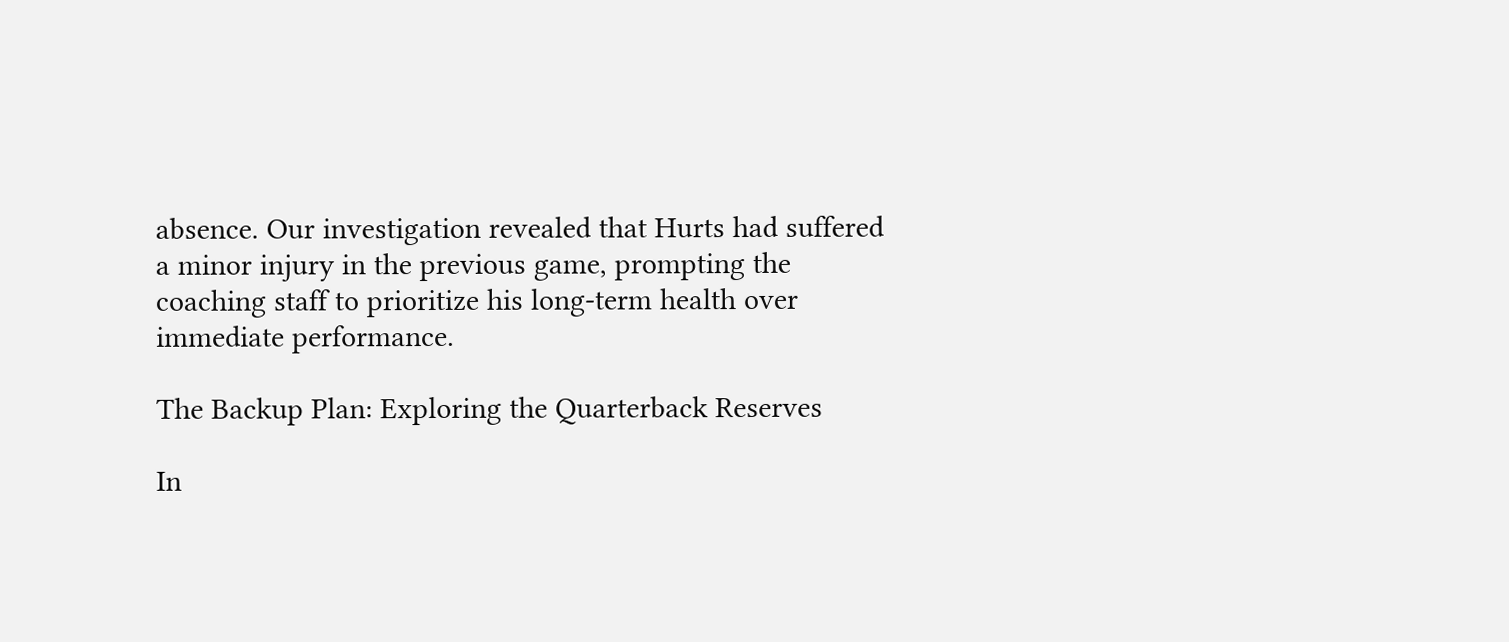absence. Our investigation revealed that Hurts had suffered a minor injury in the previous game, prompting the coaching staff to prioritize his long-term health over immediate performance.

The Backup Plan: Exploring the Quarterback Reserves

In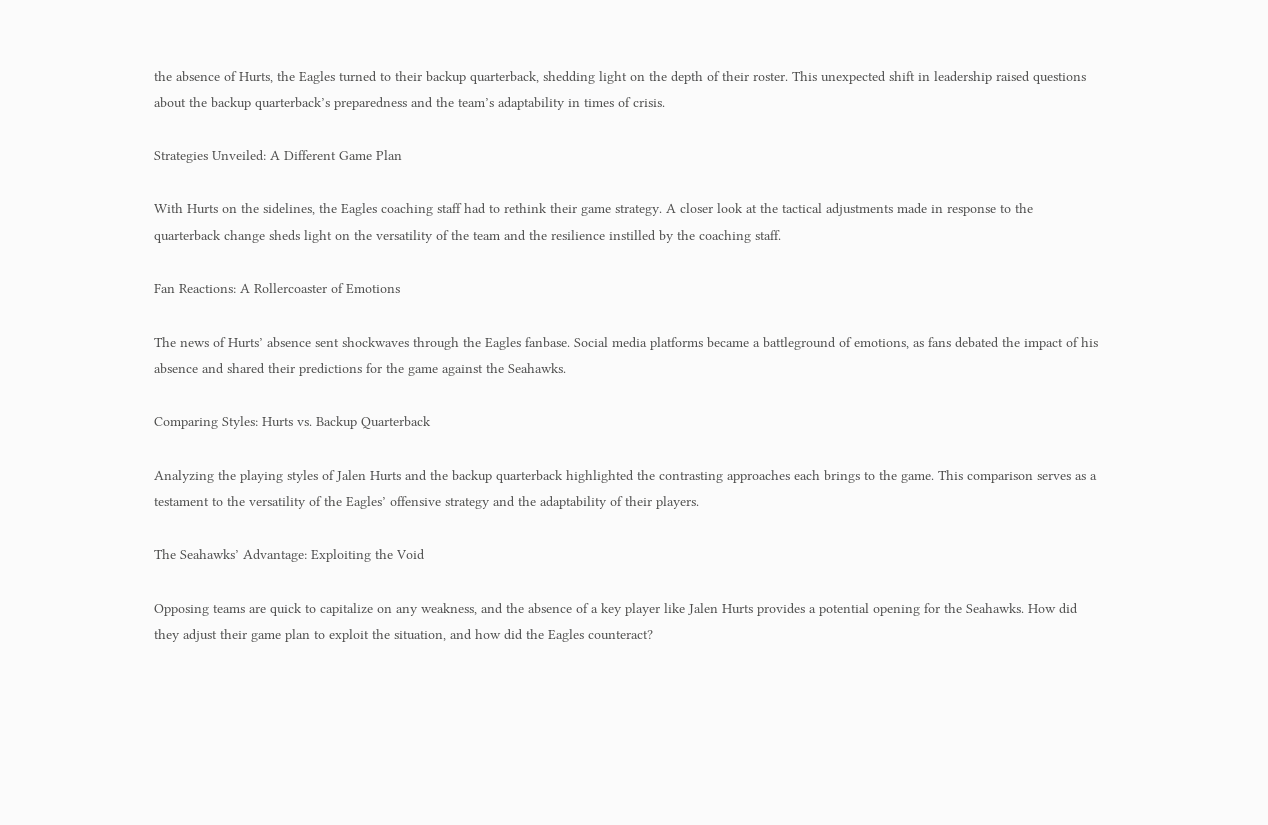the absence of Hurts, the Eagles turned to their backup quarterback, shedding light on the depth of their roster. This unexpected shift in leadership raised questions about the backup quarterback’s preparedness and the team’s adaptability in times of crisis.

Strategies Unveiled: A Different Game Plan

With Hurts on the sidelines, the Eagles coaching staff had to rethink their game strategy. A closer look at the tactical adjustments made in response to the quarterback change sheds light on the versatility of the team and the resilience instilled by the coaching staff.

Fan Reactions: A Rollercoaster of Emotions

The news of Hurts’ absence sent shockwaves through the Eagles fanbase. Social media platforms became a battleground of emotions, as fans debated the impact of his absence and shared their predictions for the game against the Seahawks.

Comparing Styles: Hurts vs. Backup Quarterback

Analyzing the playing styles of Jalen Hurts and the backup quarterback highlighted the contrasting approaches each brings to the game. This comparison serves as a testament to the versatility of the Eagles’ offensive strategy and the adaptability of their players.

The Seahawks’ Advantage: Exploiting the Void

Opposing teams are quick to capitalize on any weakness, and the absence of a key player like Jalen Hurts provides a potential opening for the Seahawks. How did they adjust their game plan to exploit the situation, and how did the Eagles counteract?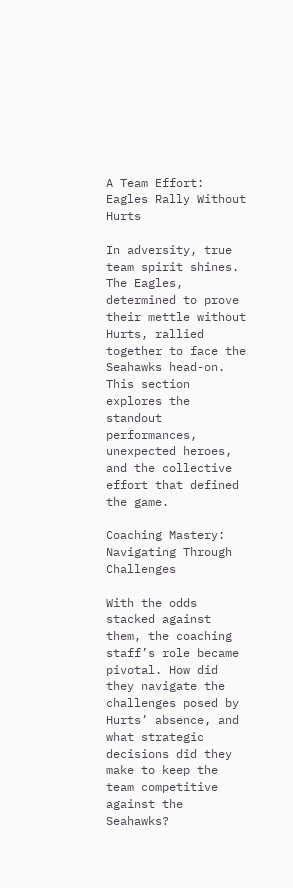A Team Effort: Eagles Rally Without Hurts

In adversity, true team spirit shines. The Eagles, determined to prove their mettle without Hurts, rallied together to face the Seahawks head-on. This section explores the standout performances, unexpected heroes, and the collective effort that defined the game.

Coaching Mastery: Navigating Through Challenges

With the odds stacked against them, the coaching staff’s role became pivotal. How did they navigate the challenges posed by Hurts’ absence, and what strategic decisions did they make to keep the team competitive against the Seahawks?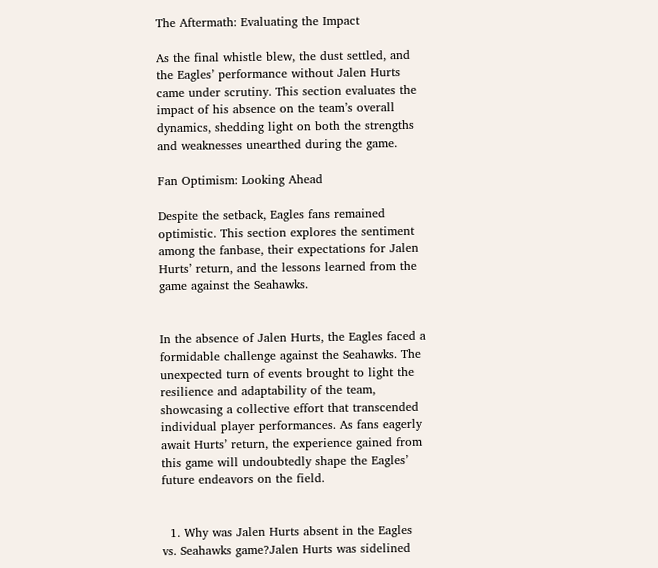The Aftermath: Evaluating the Impact

As the final whistle blew, the dust settled, and the Eagles’ performance without Jalen Hurts came under scrutiny. This section evaluates the impact of his absence on the team’s overall dynamics, shedding light on both the strengths and weaknesses unearthed during the game.

Fan Optimism: Looking Ahead

Despite the setback, Eagles fans remained optimistic. This section explores the sentiment among the fanbase, their expectations for Jalen Hurts’ return, and the lessons learned from the game against the Seahawks.


In the absence of Jalen Hurts, the Eagles faced a formidable challenge against the Seahawks. The unexpected turn of events brought to light the resilience and adaptability of the team, showcasing a collective effort that transcended individual player performances. As fans eagerly await Hurts’ return, the experience gained from this game will undoubtedly shape the Eagles’ future endeavors on the field.


  1. Why was Jalen Hurts absent in the Eagles vs. Seahawks game?Jalen Hurts was sidelined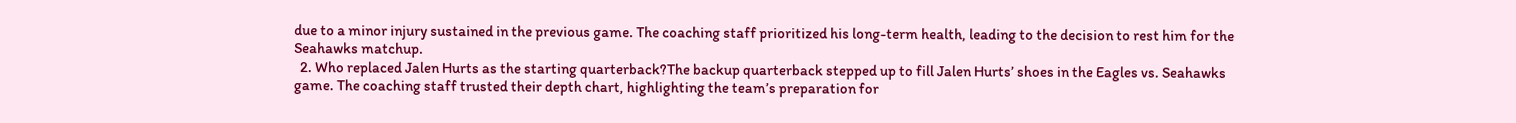due to a minor injury sustained in the previous game. The coaching staff prioritized his long-term health, leading to the decision to rest him for the Seahawks matchup.
  2. Who replaced Jalen Hurts as the starting quarterback?The backup quarterback stepped up to fill Jalen Hurts’ shoes in the Eagles vs. Seahawks game. The coaching staff trusted their depth chart, highlighting the team’s preparation for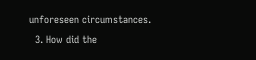unforeseen circumstances.
  3. How did the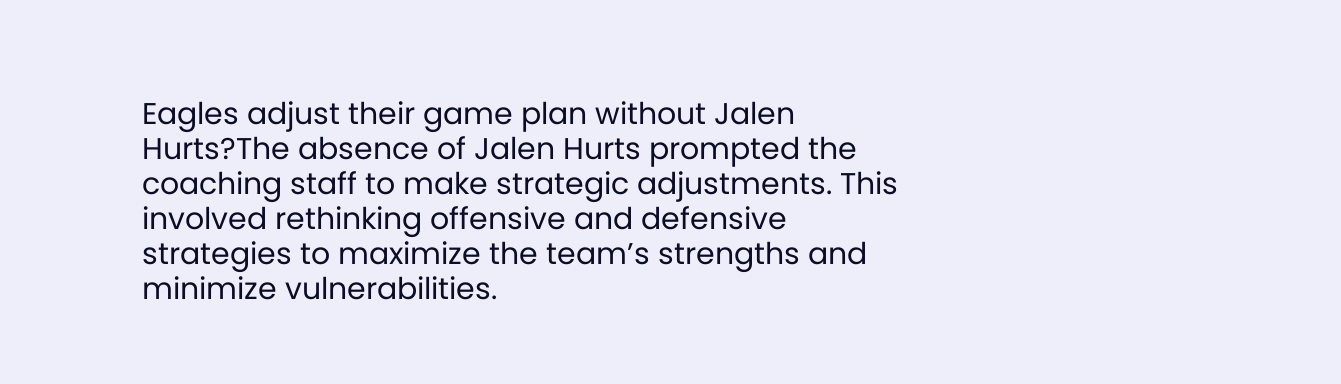Eagles adjust their game plan without Jalen Hurts?The absence of Jalen Hurts prompted the coaching staff to make strategic adjustments. This involved rethinking offensive and defensive strategies to maximize the team’s strengths and minimize vulnerabilities.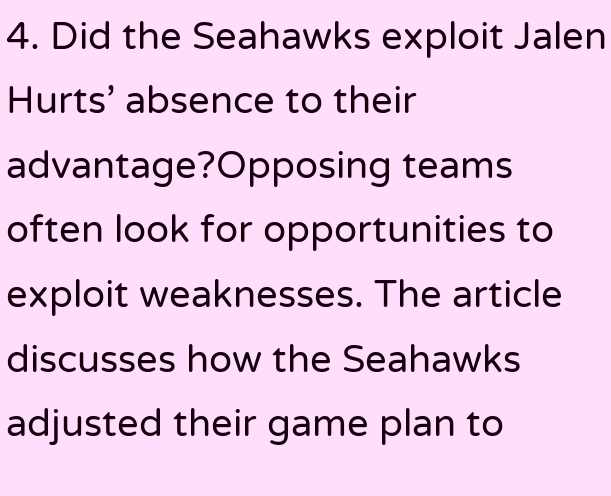4. Did the Seahawks exploit Jalen Hurts’ absence to their advantage?Opposing teams often look for opportunities to exploit weaknesses. The article discusses how the Seahawks adjusted their game plan to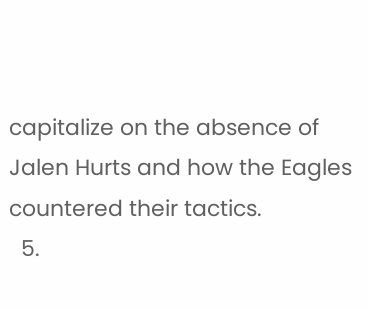capitalize on the absence of Jalen Hurts and how the Eagles countered their tactics.
  5.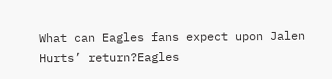What can Eagles fans expect upon Jalen Hurts’ return?Eagles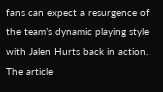fans can expect a resurgence of the team’s dynamic playing style with Jalen Hurts back in action. The article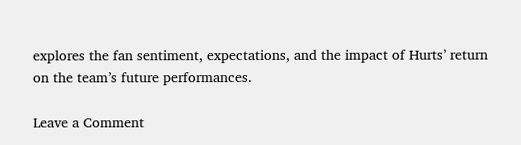explores the fan sentiment, expectations, and the impact of Hurts’ return on the team’s future performances.

Leave a Comment